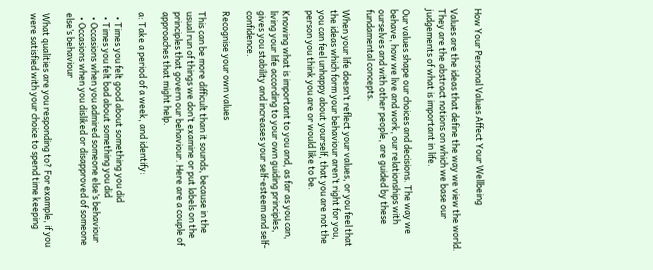How Your Personal Values Affect Your Wellbeing

Values are the ideas that define the way we view the world. They are the abstract notions on which we base our judgements of what is important in life.

Our values shape our choices and decisions. The way we behave, how we live and work, our relationships with ourselves and with other people, are guided by these fundamental concepts.

When your life doesn’t reflect your values, or you feel that the ideas which form your behaviour aren’t right for you, you can feel unhappy about yourself, that you are not the person you think you are or would like to be.

Knowing what is important to you and, as far as you can, living your life according to your own guiding principles, gives you stability and increases your self-esteem and self-confidence.

Recognise your own values

This can be more difficult than it sounds, because in the usual run of things we don’t examine or put labels on the principles that govern our behaviour. Here are a couple of approaches that might help.

a: Take a period of a week, and identify:

  • Times you felt good about something you did
  • Times you felt bad about something you did
  • Occasions when you admired someone else’s behaviour
  • Occasions when you disliked or disapproved of someone else’s behaviour

What qualities are you responding to? For example, if you were satisfied with your choice to spend time keeping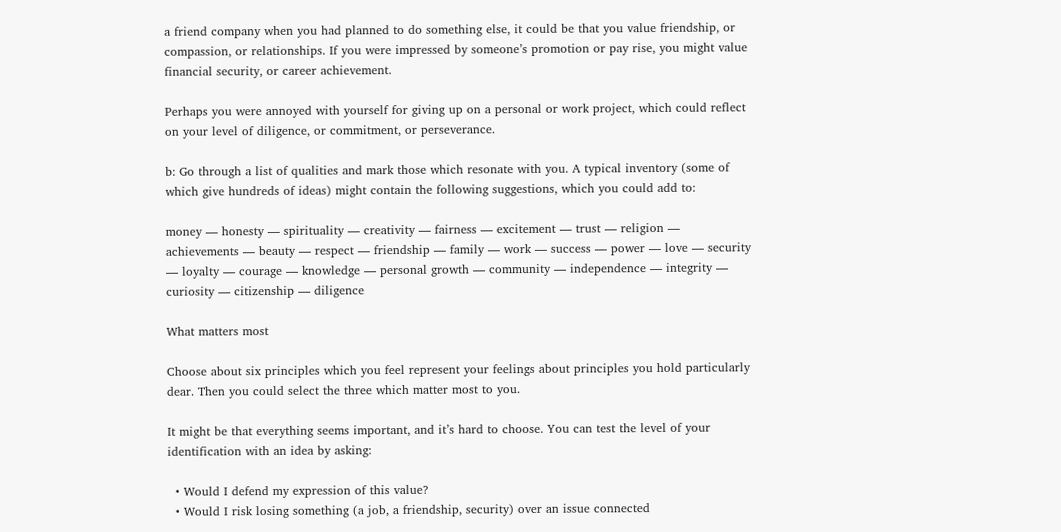a friend company when you had planned to do something else, it could be that you value friendship, or compassion, or relationships. If you were impressed by someone’s promotion or pay rise, you might value financial security, or career achievement.

Perhaps you were annoyed with yourself for giving up on a personal or work project, which could reflect on your level of diligence, or commitment, or perseverance.

b: Go through a list of qualities and mark those which resonate with you. A typical inventory (some of which give hundreds of ideas) might contain the following suggestions, which you could add to:

money — honesty — spirituality — creativity — fairness — excitement — trust — religion — achievements — beauty — respect — friendship — family — work — success — power — love — security — loyalty — courage — knowledge — personal growth — community — independence — integrity — curiosity — citizenship — diligence

What matters most

Choose about six principles which you feel represent your feelings about principles you hold particularly dear. Then you could select the three which matter most to you.

It might be that everything seems important, and it’s hard to choose. You can test the level of your identification with an idea by asking:

  • Would I defend my expression of this value?
  • Would I risk losing something (a job, a friendship, security) over an issue connected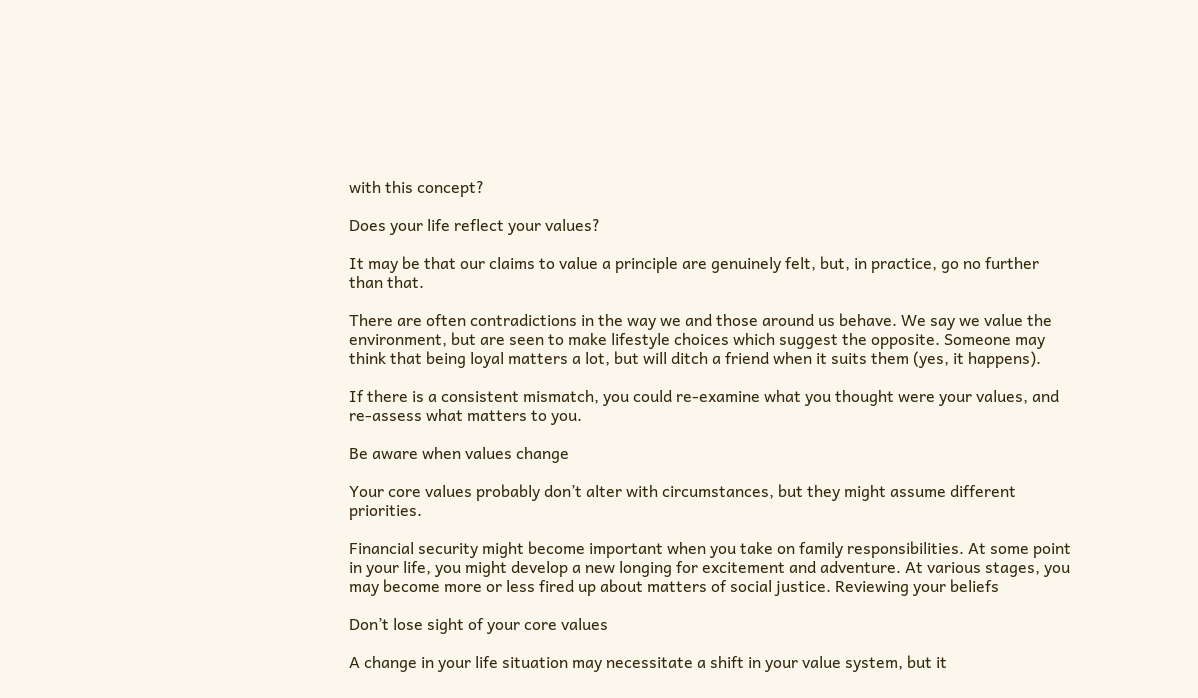with this concept?

Does your life reflect your values?

It may be that our claims to value a principle are genuinely felt, but, in practice, go no further than that.

There are often contradictions in the way we and those around us behave. We say we value the environment, but are seen to make lifestyle choices which suggest the opposite. Someone may think that being loyal matters a lot, but will ditch a friend when it suits them (yes, it happens).

If there is a consistent mismatch, you could re-examine what you thought were your values, and re-assess what matters to you.

Be aware when values change

Your core values probably don’t alter with circumstances, but they might assume different priorities.

Financial security might become important when you take on family responsibilities. At some point in your life, you might develop a new longing for excitement and adventure. At various stages, you may become more or less fired up about matters of social justice. Reviewing your beliefs

Don’t lose sight of your core values

A change in your life situation may necessitate a shift in your value system, but it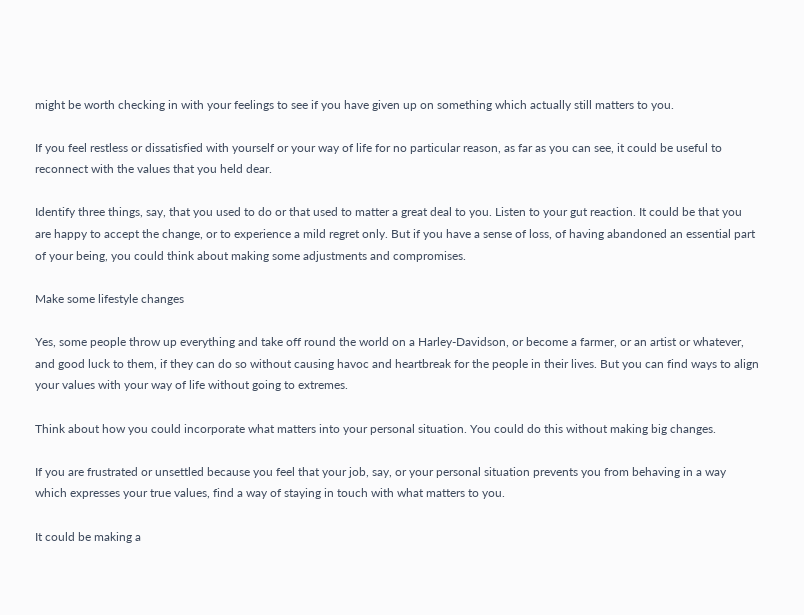might be worth checking in with your feelings to see if you have given up on something which actually still matters to you.

If you feel restless or dissatisfied with yourself or your way of life for no particular reason, as far as you can see, it could be useful to reconnect with the values that you held dear.

Identify three things, say, that you used to do or that used to matter a great deal to you. Listen to your gut reaction. It could be that you are happy to accept the change, or to experience a mild regret only. But if you have a sense of loss, of having abandoned an essential part of your being, you could think about making some adjustments and compromises.

Make some lifestyle changes

Yes, some people throw up everything and take off round the world on a Harley-Davidson, or become a farmer, or an artist or whatever, and good luck to them, if they can do so without causing havoc and heartbreak for the people in their lives. But you can find ways to align your values with your way of life without going to extremes.

Think about how you could incorporate what matters into your personal situation. You could do this without making big changes.

If you are frustrated or unsettled because you feel that your job, say, or your personal situation prevents you from behaving in a way which expresses your true values, find a way of staying in touch with what matters to you.

It could be making a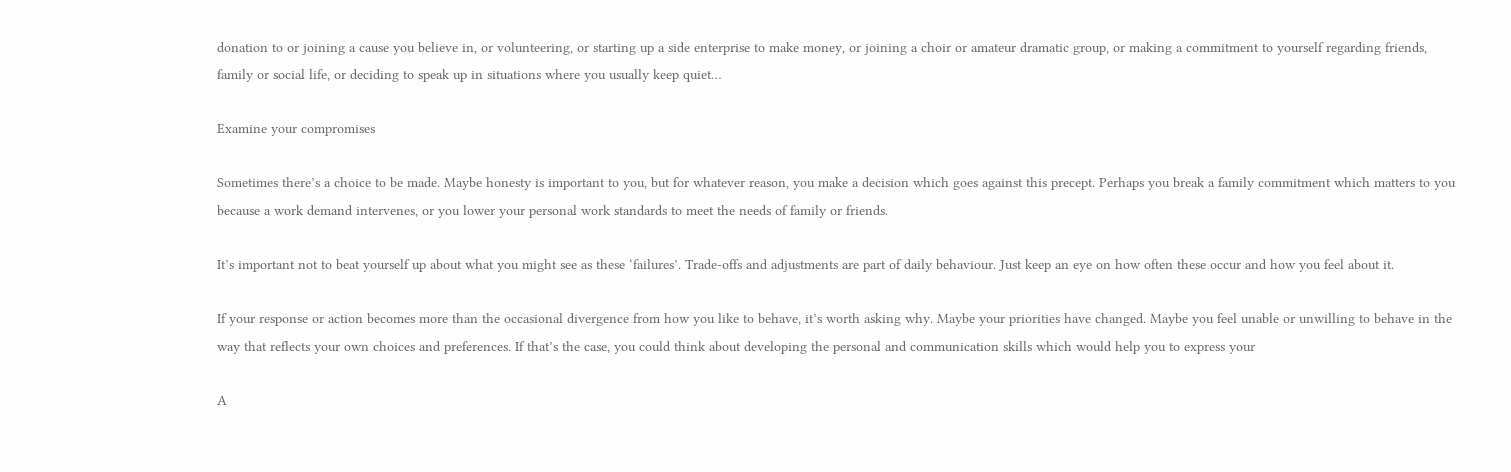donation to or joining a cause you believe in, or volunteering, or starting up a side enterprise to make money, or joining a choir or amateur dramatic group, or making a commitment to yourself regarding friends, family or social life, or deciding to speak up in situations where you usually keep quiet…

Examine your compromises

Sometimes there’s a choice to be made. Maybe honesty is important to you, but for whatever reason, you make a decision which goes against this precept. Perhaps you break a family commitment which matters to you because a work demand intervenes, or you lower your personal work standards to meet the needs of family or friends.

It’s important not to beat yourself up about what you might see as these ‘failures’. Trade-offs and adjustments are part of daily behaviour. Just keep an eye on how often these occur and how you feel about it.

If your response or action becomes more than the occasional divergence from how you like to behave, it’s worth asking why. Maybe your priorities have changed. Maybe you feel unable or unwilling to behave in the way that reflects your own choices and preferences. If that’s the case, you could think about developing the personal and communication skills which would help you to express your

A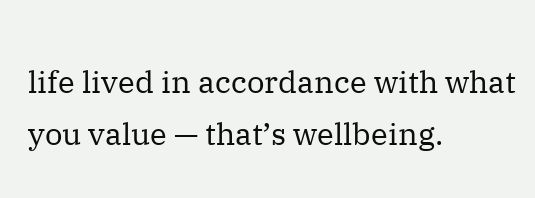life lived in accordance with what you value — that’s wellbeing.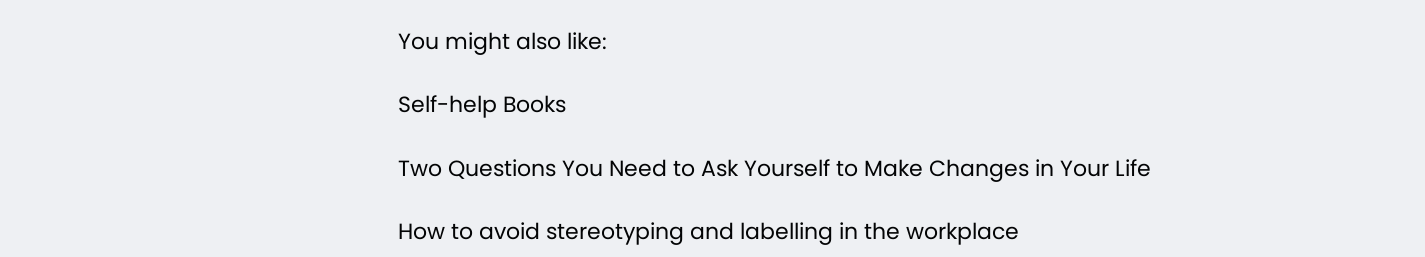You might also like:

Self-help Books

Two Questions You Need to Ask Yourself to Make Changes in Your Life

How to avoid stereotyping and labelling in the workplace